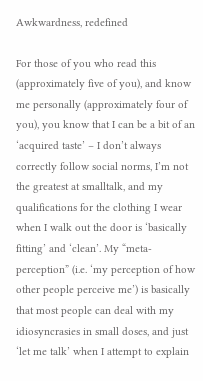Awkwardness, redefined

For those of you who read this (approximately five of you), and know me personally (approximately four of you), you know that I can be a bit of an ‘acquired taste’ – I don’t always correctly follow social norms, I’m not the greatest at smalltalk, and my qualifications for the clothing I wear when I walk out the door is ‘basically fitting’ and ‘clean’. My “meta-perception” (i.e. ‘my perception of how other people perceive me’) is basically that most people can deal with my idiosyncrasies in small doses, and just ‘let me talk’ when I attempt to explain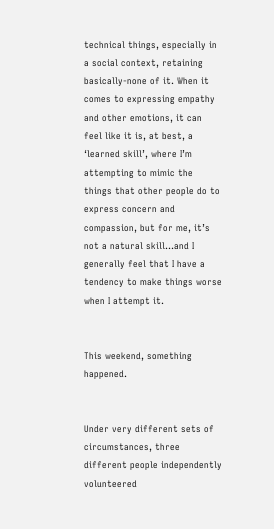technical things, especially in a social context, retaining basically-none of it. When it comes to expressing empathy and other emotions, it can feel like it is, at best, a ‘learned skill’, where I’m attempting to mimic the things that other people do to express concern and compassion, but for me, it’s not a natural skill…and I generally feel that I have a tendency to make things worse when I attempt it.


This weekend, something happened.


Under very different sets of circumstances, three different people independently volunteered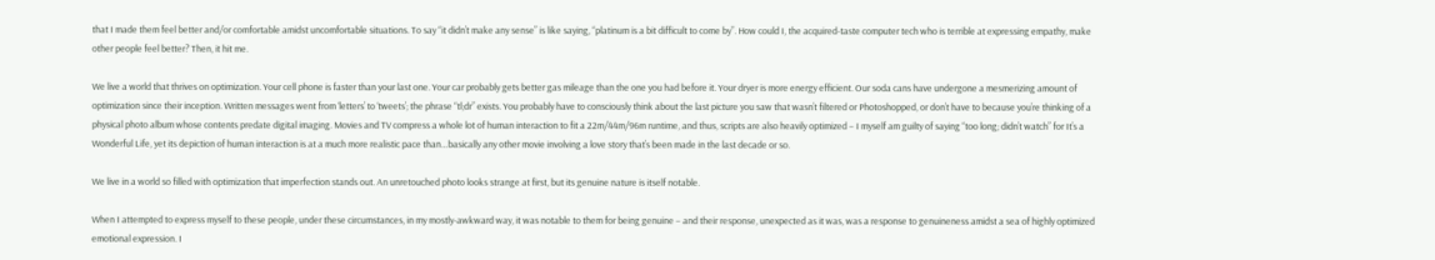that I made them feel better and/or comfortable amidst uncomfortable situations. To say “it didn’t make any sense” is like saying, “platinum is a bit difficult to come by”. How could I, the acquired-taste computer tech who is terrible at expressing empathy, make other people feel better? Then, it hit me.

We live a world that thrives on optimization. Your cell phone is faster than your last one. Your car probably gets better gas mileage than the one you had before it. Your dryer is more energy efficient. Our soda cans have undergone a mesmerizing amount of optimization since their inception. Written messages went from ‘letters’ to ‘tweets’; the phrase “tl;dr” exists. You probably have to consciously think about the last picture you saw that wasn’t filtered or Photoshopped, or don’t have to because you’re thinking of a physical photo album whose contents predate digital imaging. Movies and TV compress a whole lot of human interaction to fit a 22m/44m/96m runtime, and thus, scripts are also heavily optimized – I myself am guilty of saying “too long; didn’t watch” for It’s a Wonderful Life, yet its depiction of human interaction is at a much more realistic pace than…basically any other movie involving a love story that’s been made in the last decade or so.

We live in a world so filled with optimization that imperfection stands out. An unretouched photo looks strange at first, but its genuine nature is itself notable.

When I attempted to express myself to these people, under these circumstances, in my mostly-awkward way, it was notable to them for being genuine – and their response, unexpected as it was, was a response to genuineness amidst a sea of highly optimized emotional expression. I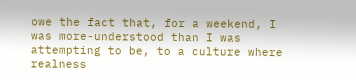owe the fact that, for a weekend, I was more-understood than I was attempting to be, to a culture where realness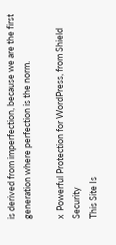is derived from imperfection, because we are the first generation where perfection is the norm.

x  Powerful Protection for WordPress, from Shield Security
This Site Is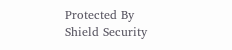Protected By
Shield Security